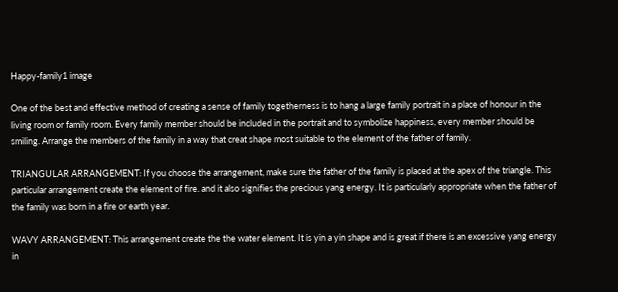Happy-family1 image

One of the best and effective method of creating a sense of family togetherness is to hang a large family portrait in a place of honour in the living room or family room. Every family member should be included in the portrait and to symbolize happiness, every member should be smiling. Arrange the members of the family in a way that creat shape most suitable to the element of the father of family.

TRIANGULAR ARRANGEMENT: If you choose the arrangement, make sure the father of the family is placed at the apex of the triangle. This particular arrangement create the element of fire. and it also signifies the precious yang energy. It is particularly appropriate when the father of the family was born in a fire or earth year.

WAVY ARRANGEMENT: This arrangement create the the water element. It is yin a yin shape and is great if there is an excessive yang energy in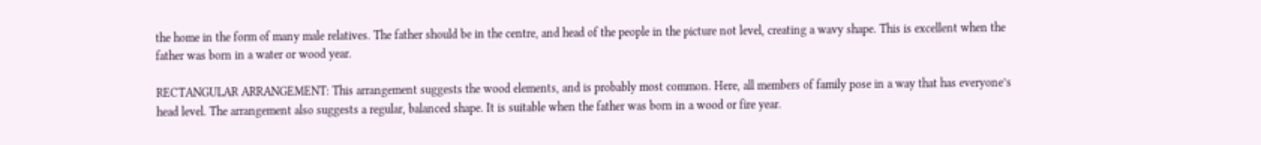the home in the form of many male relatives. The father should be in the centre, and head of the people in the picture not level, creating a wavy shape. This is excellent when the father was born in a water or wood year.

RECTANGULAR ARRANGEMENT: This arrangement suggests the wood elements, and is probably most common. Here, all members of family pose in a way that has everyone’s head level. The arrangement also suggests a regular, balanced shape. It is suitable when the father was born in a wood or fire year.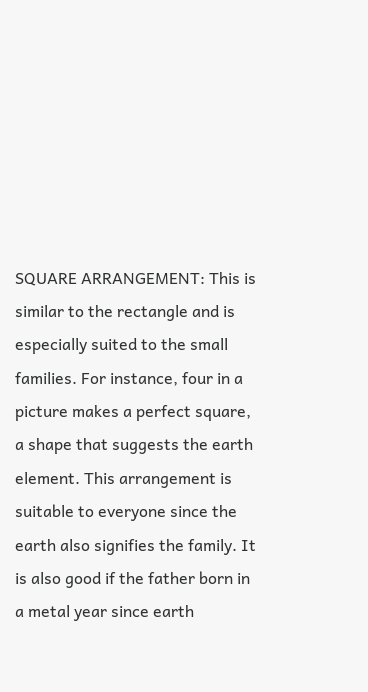SQUARE ARRANGEMENT: This is similar to the rectangle and is especially suited to the small families. For instance, four in a picture makes a perfect square, a shape that suggests the earth element. This arrangement is suitable to everyone since the earth also signifies the family. It is also good if the father born in a metal year since earth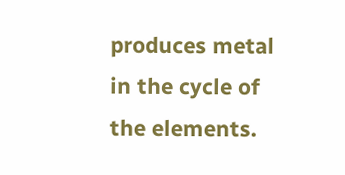produces metal in the cycle of the elements.